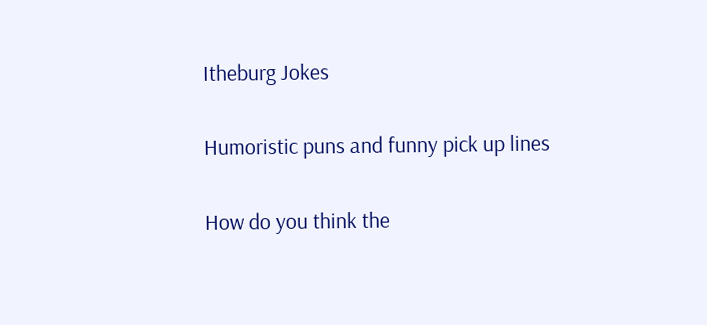Itheburg Jokes

Humoristic puns and funny pick up lines

How do you think the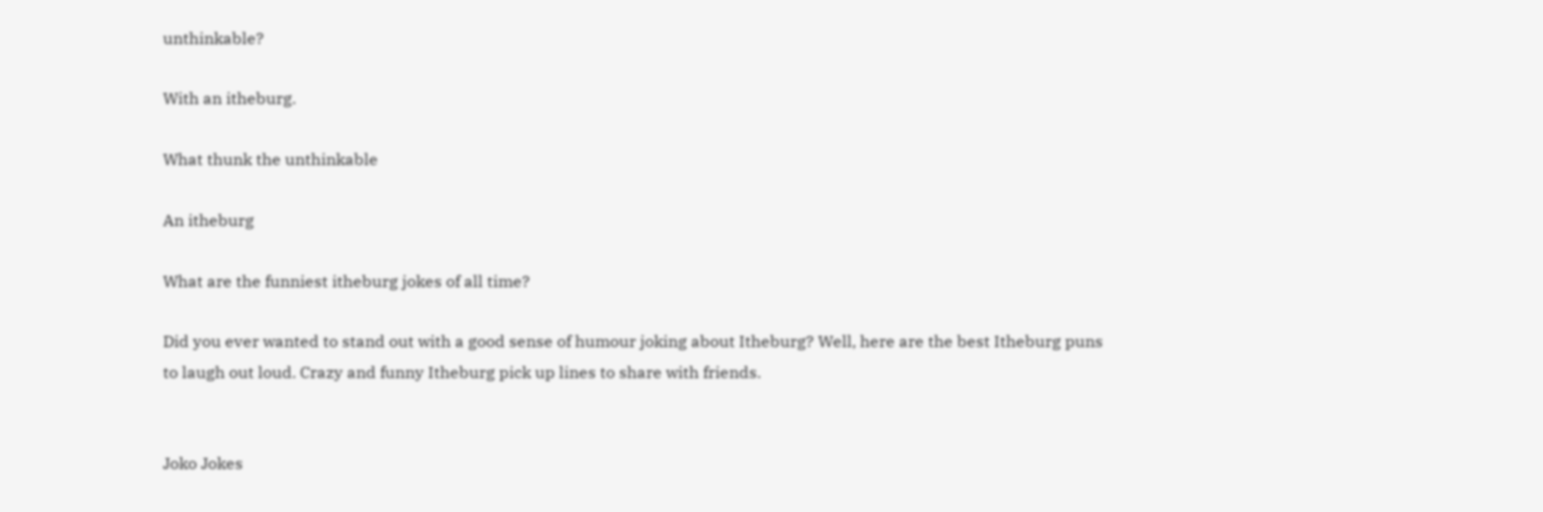unthinkable?

With an itheburg.

What thunk the unthinkable

An itheburg

What are the funniest itheburg jokes of all time?

Did you ever wanted to stand out with a good sense of humour joking about Itheburg? Well, here are the best Itheburg puns to laugh out loud. Crazy and funny Itheburg pick up lines to share with friends.


Joko Jokes